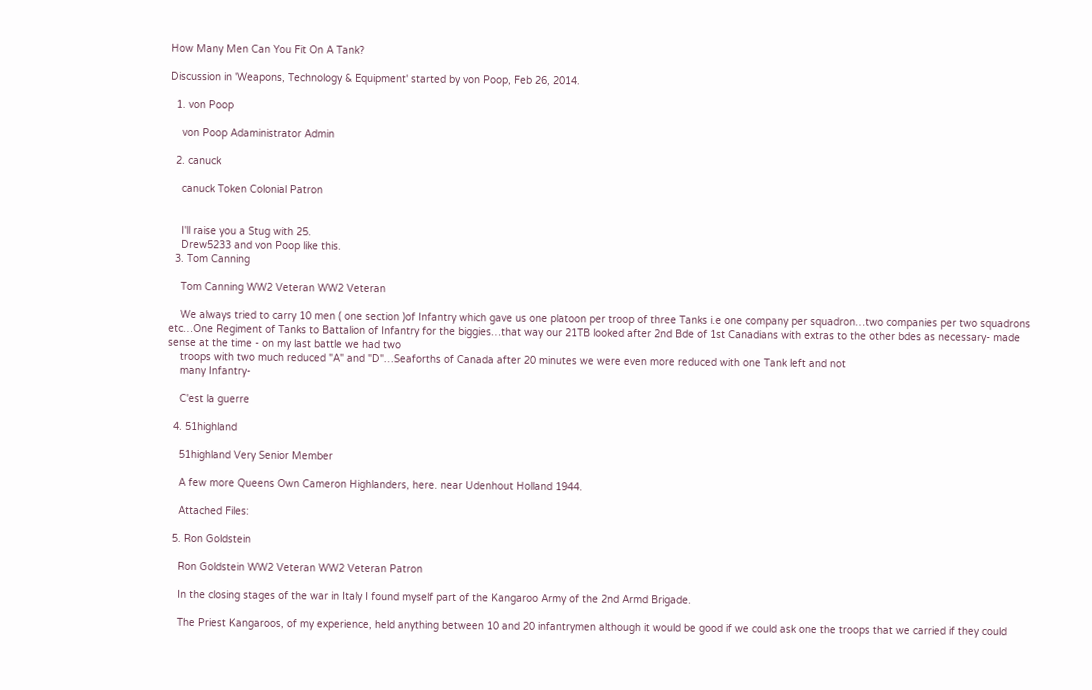How Many Men Can You Fit On A Tank?

Discussion in 'Weapons, Technology & Equipment' started by von Poop, Feb 26, 2014.

  1. von Poop

    von Poop Adaministrator Admin

  2. canuck

    canuck Token Colonial Patron


    I'll raise you a Stug with 25.
    Drew5233 and von Poop like this.
  3. Tom Canning

    Tom Canning WW2 Veteran WW2 Veteran

    We always tried to carry 10 men ( one section )of Infantry which gave us one platoon per troop of three Tanks i.e one company per squadron…two companies per two squadrons etc…One Regiment of Tanks to Battalion of Infantry for the biggies…that way our 21TB looked after 2nd Bde of 1st Canadians with extras to the other bdes as necessary- made sense at the time - on my last battle we had two
    troops with two much reduced "A" and "D"…Seaforths of Canada after 20 minutes we were even more reduced with one Tank left and not
    many Infantry-

    C'est la guerre

  4. 51highland

    51highland Very Senior Member

    A few more Queens Own Cameron Highlanders, here. near Udenhout Holland 1944.

    Attached Files:

  5. Ron Goldstein

    Ron Goldstein WW2 Veteran WW2 Veteran Patron

    In the closing stages of the war in Italy I found myself part of the Kangaroo Army of the 2nd Armd Brigade.

    The Priest Kangaroos, of my experience, held anything between 10 and 20 infantrymen although it would be good if we could ask one the troops that we carried if they could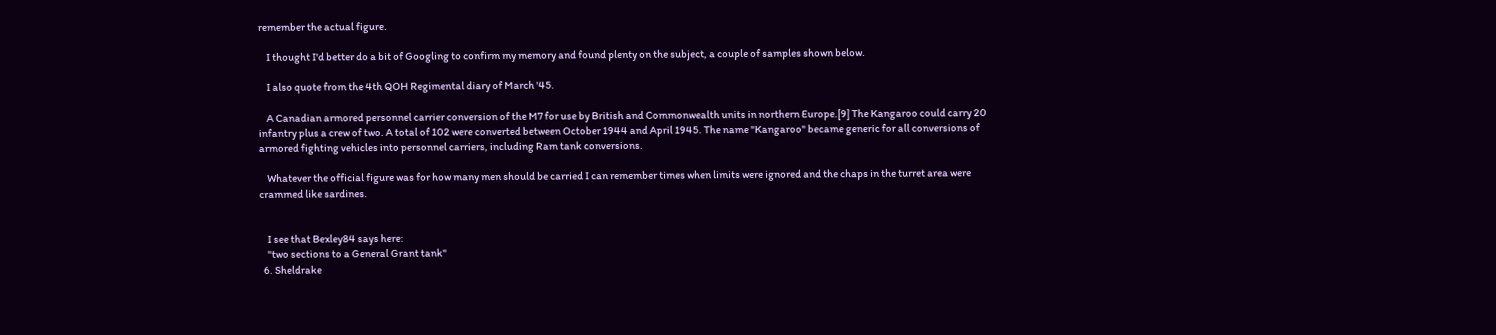remember the actual figure.

    I thought I'd better do a bit of Googling to confirm my memory and found plenty on the subject, a couple of samples shown below.

    I also quote from the 4th QOH Regimental diary of March '45.

    A Canadian armored personnel carrier conversion of the M7 for use by British and Commonwealth units in northern Europe.[9] The Kangaroo could carry 20 infantry plus a crew of two. A total of 102 were converted between October 1944 and April 1945. The name "Kangaroo" became generic for all conversions of armored fighting vehicles into personnel carriers, including Ram tank conversions.

    Whatever the official figure was for how many men should be carried I can remember times when limits were ignored and the chaps in the turret area were crammed like sardines.


    I see that Bexley84 says here:
    "two sections to a General Grant tank"
  6. Sheldrake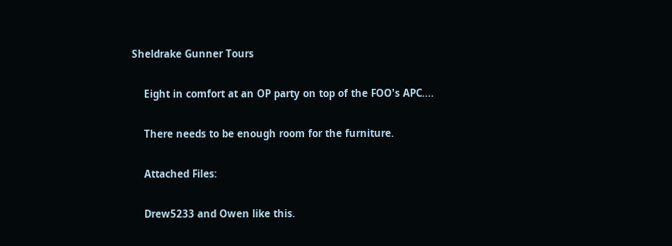Sheldrake Gunner Tours

    Eight in comfort at an OP party on top of the FOO's APC....

    There needs to be enough room for the furniture.

    Attached Files:

    Drew5233 and Owen like this.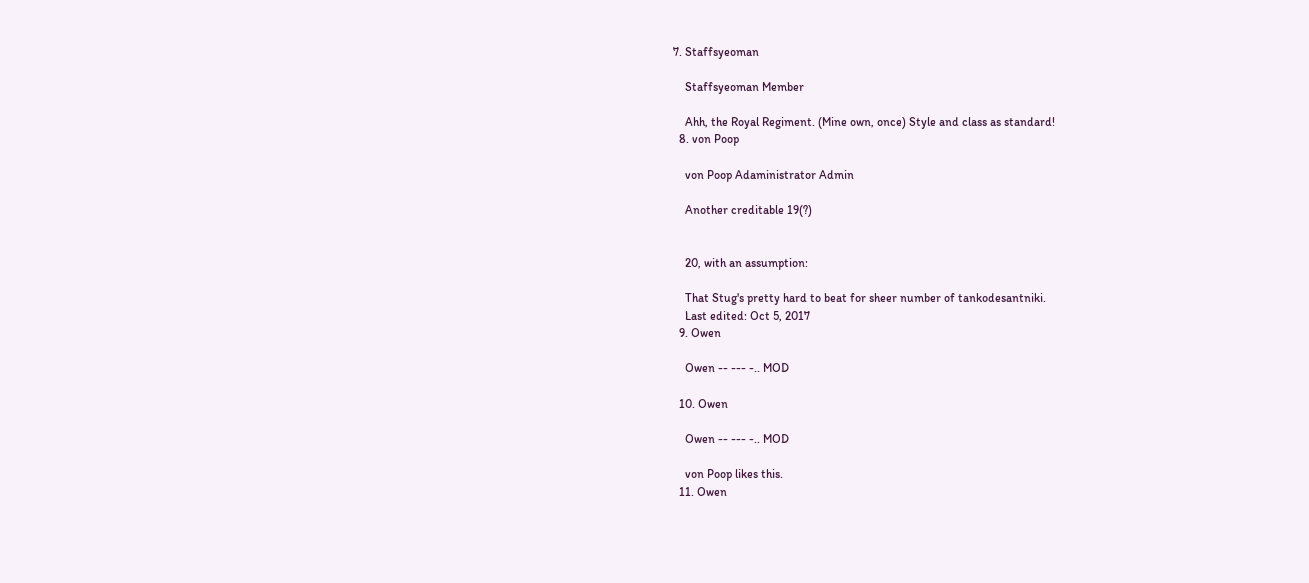7. Staffsyeoman

    Staffsyeoman Member

    Ahh, the Royal Regiment. (Mine own, once) Style and class as standard!
  8. von Poop

    von Poop Adaministrator Admin

    Another creditable 19(?)


    20, with an assumption:

    That Stug's pretty hard to beat for sheer number of tankodesantniki.
    Last edited: Oct 5, 2017
  9. Owen

    Owen -- --- -.. MOD

  10. Owen

    Owen -- --- -.. MOD

    von Poop likes this.
  11. Owen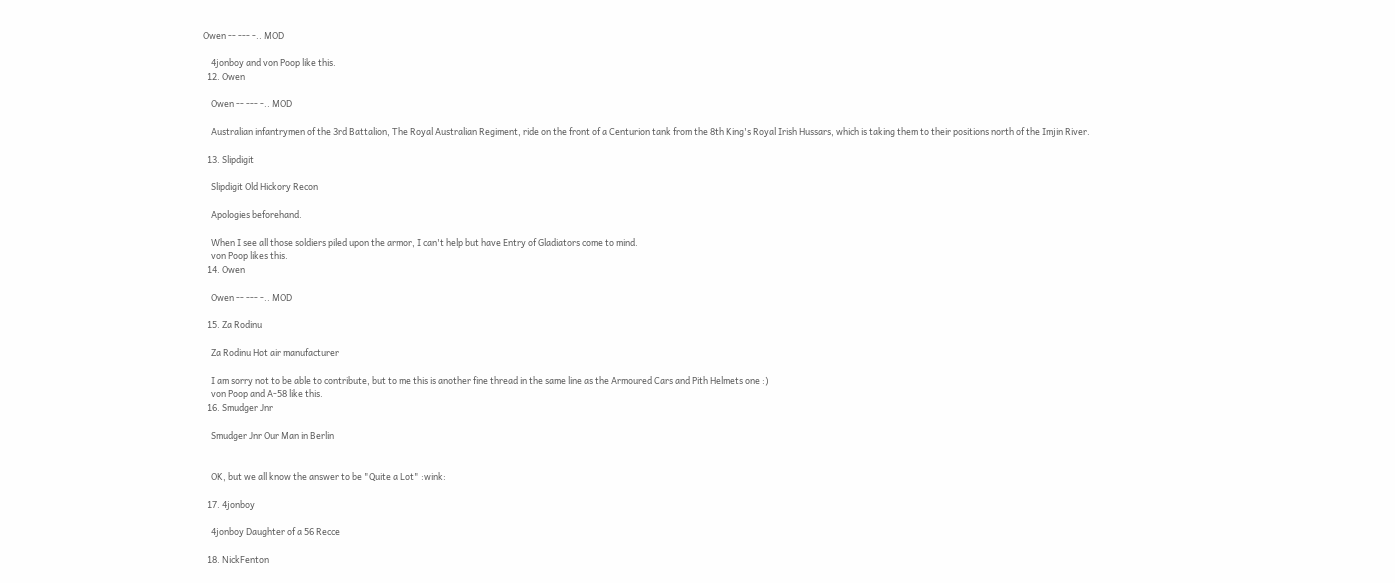Owen -- --- -.. MOD

    4jonboy and von Poop like this.
  12. Owen

    Owen -- --- -.. MOD

    Australian infantrymen of the 3rd Battalion, The Royal Australian Regiment, ride on the front of a Centurion tank from the 8th King's Royal Irish Hussars, which is taking them to their positions north of the Imjin River.

  13. Slipdigit

    Slipdigit Old Hickory Recon

    Apologies beforehand.

    When I see all those soldiers piled upon the armor, I can't help but have Entry of Gladiators come to mind.
    von Poop likes this.
  14. Owen

    Owen -- --- -.. MOD

  15. Za Rodinu

    Za Rodinu Hot air manufacturer

    I am sorry not to be able to contribute, but to me this is another fine thread in the same line as the Armoured Cars and Pith Helmets one :)
    von Poop and A-58 like this.
  16. Smudger Jnr

    Smudger Jnr Our Man in Berlin


    OK, but we all know the answer to be "Quite a Lot" :wink:

  17. 4jonboy

    4jonboy Daughter of a 56 Recce

  18. NickFenton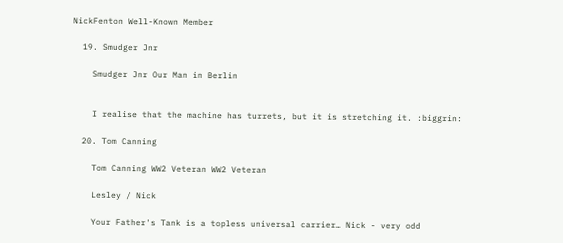NickFenton Well-Known Member

  19. Smudger Jnr

    Smudger Jnr Our Man in Berlin


    I realise that the machine has turrets, but it is stretching it. :biggrin:

  20. Tom Canning

    Tom Canning WW2 Veteran WW2 Veteran

    Lesley / Nick

    Your Father's Tank is a topless universal carrier… Nick - very odd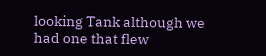looking Tank although we had one that flew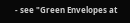- see "Green Envelopes at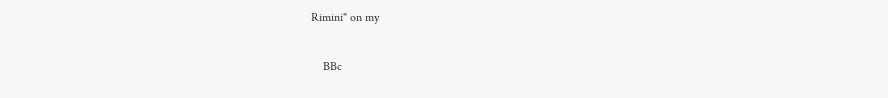Rimini" on my

    BBc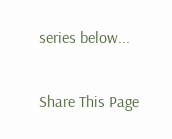series below...

Share This Page